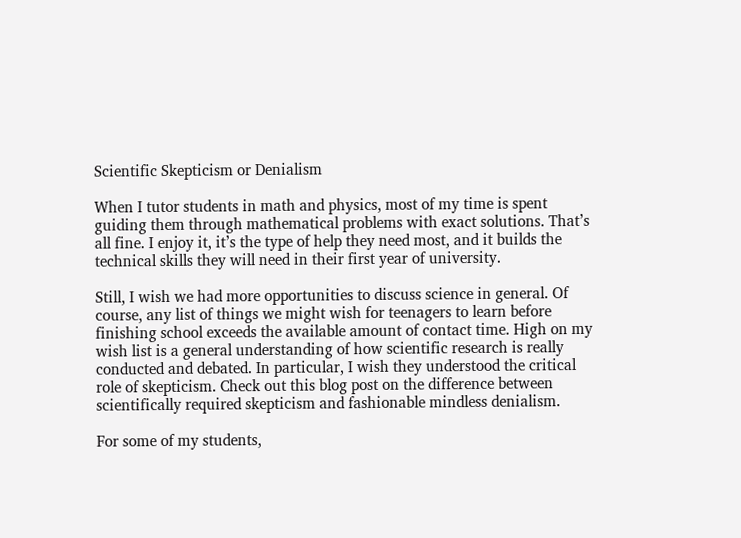Scientific Skepticism or Denialism

When I tutor students in math and physics, most of my time is spent guiding them through mathematical problems with exact solutions. That’s all fine. I enjoy it, it’s the type of help they need most, and it builds the technical skills they will need in their first year of university.

Still, I wish we had more opportunities to discuss science in general. Of course, any list of things we might wish for teenagers to learn before finishing school exceeds the available amount of contact time. High on my wish list is a general understanding of how scientific research is really conducted and debated. In particular, I wish they understood the critical role of skepticism. Check out this blog post on the difference between scientifically required skepticism and fashionable mindless denialism.

For some of my students,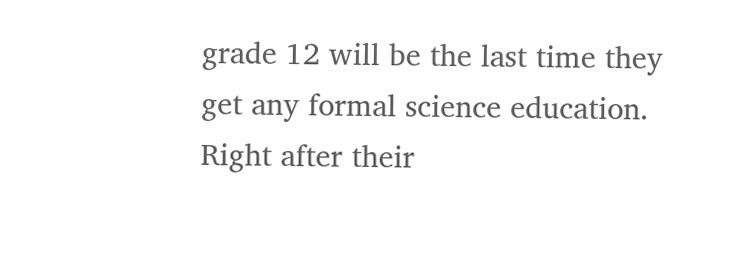grade 12 will be the last time they get any formal science education. Right after their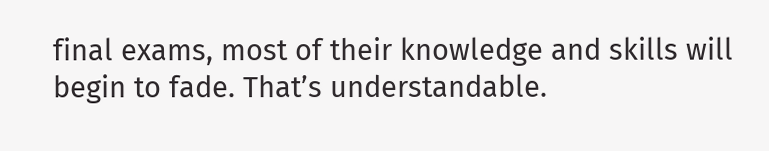final exams, most of their knowledge and skills will begin to fade. That’s understandable.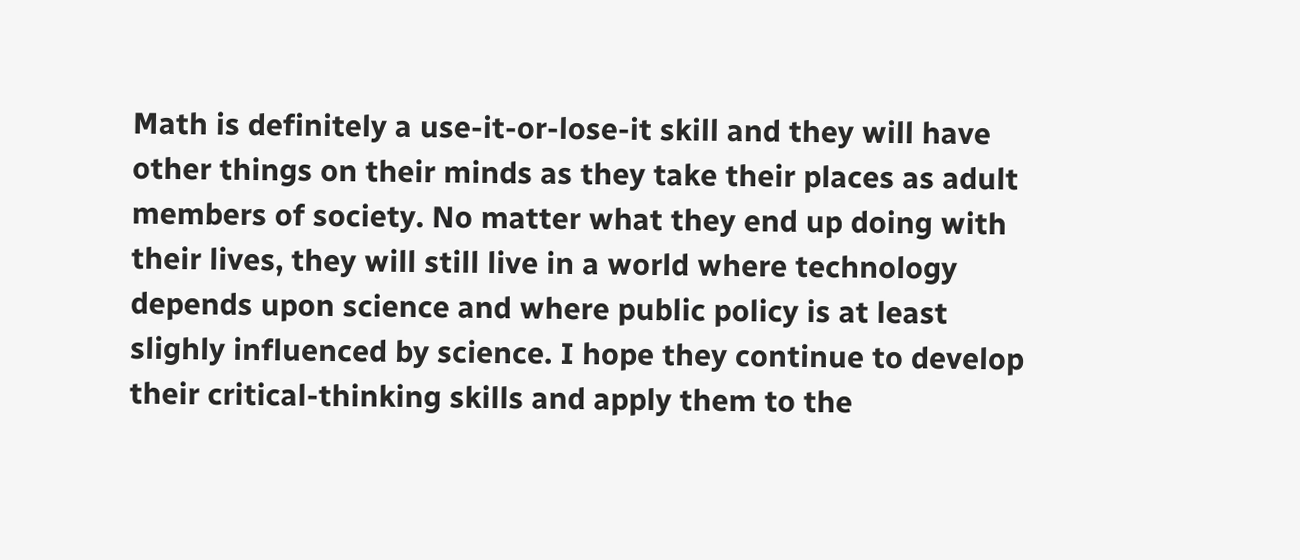Math is definitely a use-it-or-lose-it skill and they will have other things on their minds as they take their places as adult members of society. No matter what they end up doing with their lives, they will still live in a world where technology depends upon science and where public policy is at least slighly influenced by science. I hope they continue to develop their critical-thinking skills and apply them to the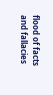flood of facts and fallacies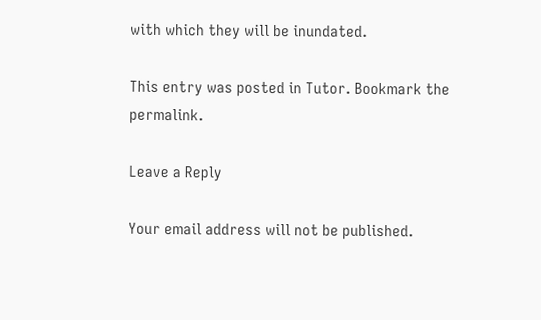with which they will be inundated.

This entry was posted in Tutor. Bookmark the permalink.

Leave a Reply

Your email address will not be published.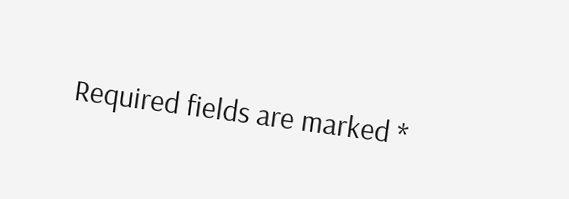Required fields are marked *